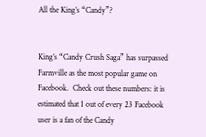All the King’s “Candy”?


King’s “Candy Crush Saga” has surpassed Farmville as the most popular game on Facebook.  Check out these numbers: it is estimated that 1 out of every 23 Facebook user is a fan of the Candy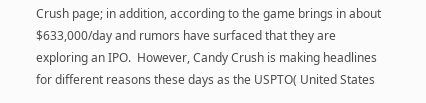Crush page; in addition, according to the game brings in about $633,000/day and rumors have surfaced that they are exploring an IPO.  However, Candy Crush is making headlines for different reasons these days as the USPTO( United States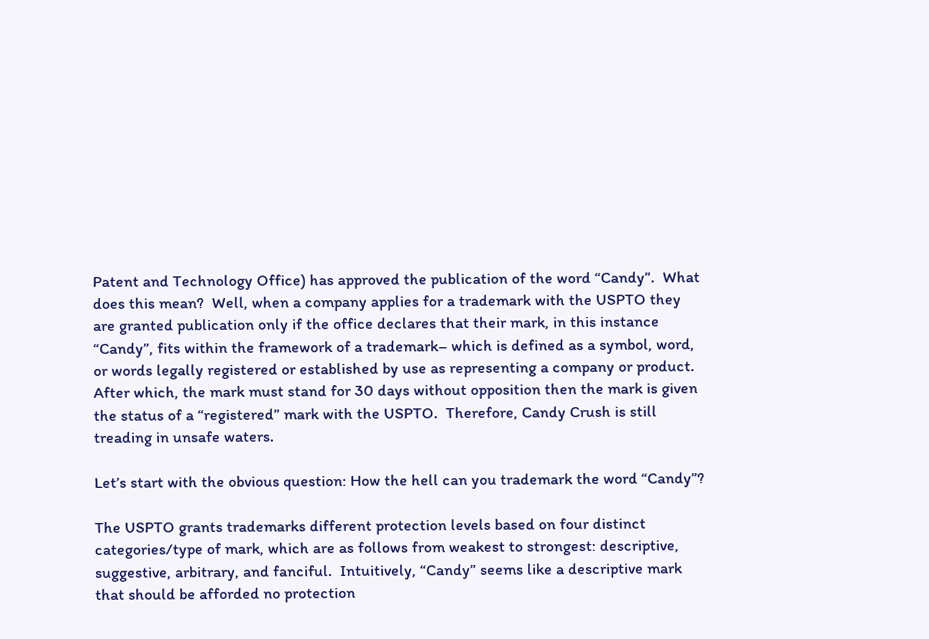Patent and Technology Office) has approved the publication of the word “Candy”.  What does this mean?  Well, when a company applies for a trademark with the USPTO they are granted publication only if the office declares that their mark, in this instance “Candy”, fits within the framework of a trademark– which is defined as a symbol, word, or words legally registered or established by use as representing a company or product.  After which, the mark must stand for 30 days without opposition then the mark is given the status of a “registered” mark with the USPTO.  Therefore, Candy Crush is still treading in unsafe waters.

Let’s start with the obvious question: How the hell can you trademark the word “Candy”?

The USPTO grants trademarks different protection levels based on four distinct categories/type of mark, which are as follows from weakest to strongest: descriptive, suggestive, arbitrary, and fanciful.  Intuitively, “Candy” seems like a descriptive mark that should be afforded no protection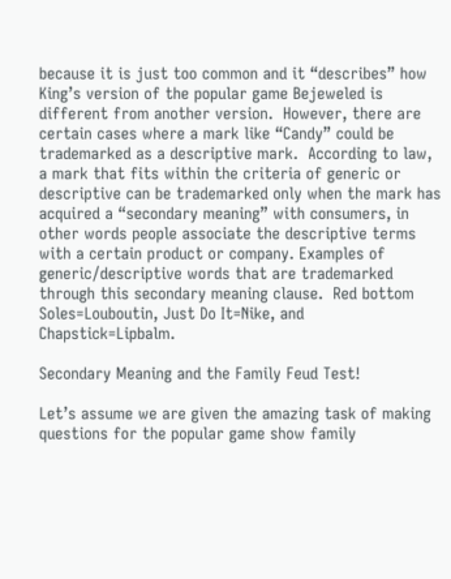because it is just too common and it “describes” how King’s version of the popular game Bejeweled is different from another version.  However, there are certain cases where a mark like “Candy” could be trademarked as a descriptive mark.  According to law, a mark that fits within the criteria of generic or descriptive can be trademarked only when the mark has acquired a “secondary meaning” with consumers, in other words people associate the descriptive terms with a certain product or company. Examples of generic/descriptive words that are trademarked through this secondary meaning clause.  Red bottom Soles=Louboutin, Just Do It=Nike, and Chapstick=Lipbalm.

Secondary Meaning and the Family Feud Test!

Let’s assume we are given the amazing task of making questions for the popular game show family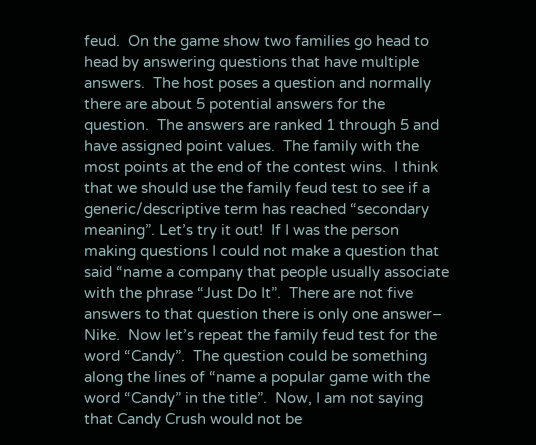feud.  On the game show two families go head to head by answering questions that have multiple answers.  The host poses a question and normally there are about 5 potential answers for the question.  The answers are ranked 1 through 5 and have assigned point values.  The family with the most points at the end of the contest wins.  I think that we should use the family feud test to see if a generic/descriptive term has reached “secondary meaning”. Let’s try it out!  If I was the person making questions I could not make a question that said “name a company that people usually associate with the phrase “Just Do It”.  There are not five answers to that question there is only one answer– Nike.  Now let’s repeat the family feud test for the word “Candy”.  The question could be something along the lines of “name a popular game with the word “Candy” in the title”.  Now, I am not saying that Candy Crush would not be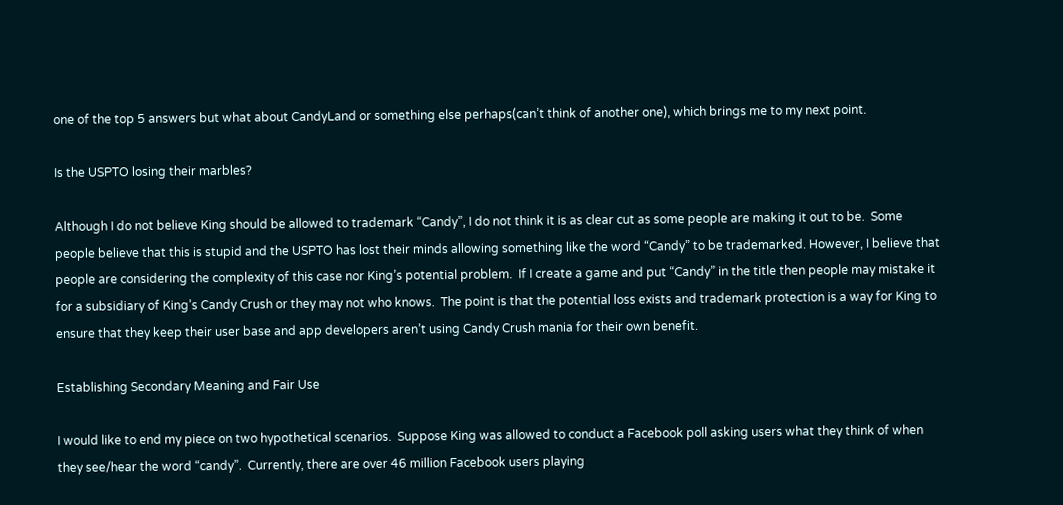one of the top 5 answers but what about CandyLand or something else perhaps(can’t think of another one), which brings me to my next point.

Is the USPTO losing their marbles?

Although I do not believe King should be allowed to trademark “Candy”, I do not think it is as clear cut as some people are making it out to be.  Some people believe that this is stupid and the USPTO has lost their minds allowing something like the word “Candy” to be trademarked. However, I believe that people are considering the complexity of this case nor King’s potential problem.  If I create a game and put “Candy” in the title then people may mistake it for a subsidiary of King’s Candy Crush or they may not who knows.  The point is that the potential loss exists and trademark protection is a way for King to ensure that they keep their user base and app developers aren’t using Candy Crush mania for their own benefit.

Establishing Secondary Meaning and Fair Use

I would like to end my piece on two hypothetical scenarios.  Suppose King was allowed to conduct a Facebook poll asking users what they think of when they see/hear the word “candy”.  Currently, there are over 46 million Facebook users playing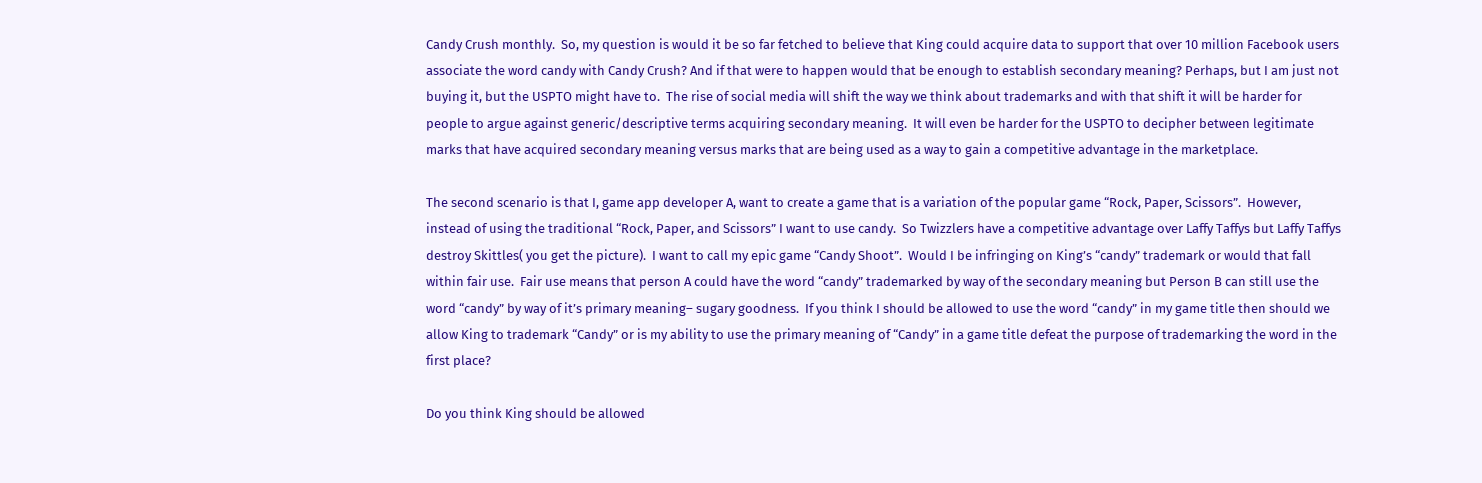Candy Crush monthly.  So, my question is would it be so far fetched to believe that King could acquire data to support that over 10 million Facebook users associate the word candy with Candy Crush? And if that were to happen would that be enough to establish secondary meaning? Perhaps, but I am just not buying it, but the USPTO might have to.  The rise of social media will shift the way we think about trademarks and with that shift it will be harder for people to argue against generic/descriptive terms acquiring secondary meaning.  It will even be harder for the USPTO to decipher between legitimate marks that have acquired secondary meaning versus marks that are being used as a way to gain a competitive advantage in the marketplace.

The second scenario is that I, game app developer A, want to create a game that is a variation of the popular game “Rock, Paper, Scissors”.  However, instead of using the traditional “Rock, Paper, and Scissors” I want to use candy.  So Twizzlers have a competitive advantage over Laffy Taffys but Laffy Taffys destroy Skittles( you get the picture).  I want to call my epic game “Candy Shoot”.  Would I be infringing on King’s “candy” trademark or would that fall within fair use.  Fair use means that person A could have the word “candy” trademarked by way of the secondary meaning but Person B can still use the word “candy” by way of it’s primary meaning– sugary goodness.  If you think I should be allowed to use the word “candy” in my game title then should we allow King to trademark “Candy” or is my ability to use the primary meaning of “Candy” in a game title defeat the purpose of trademarking the word in the first place?

Do you think King should be allowed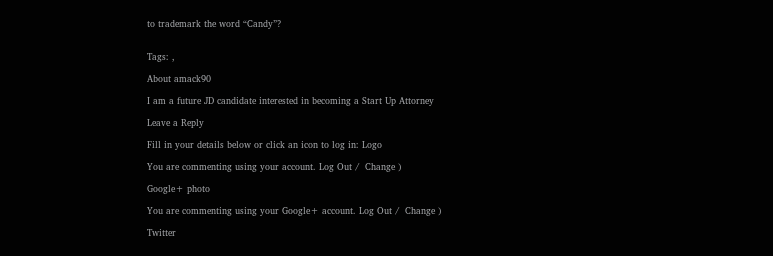to trademark the word “Candy”?


Tags: ,

About amack90

I am a future JD candidate interested in becoming a Start Up Attorney

Leave a Reply

Fill in your details below or click an icon to log in: Logo

You are commenting using your account. Log Out /  Change )

Google+ photo

You are commenting using your Google+ account. Log Out /  Change )

Twitter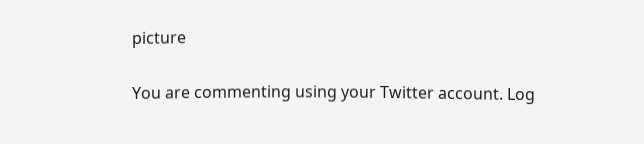picture

You are commenting using your Twitter account. Log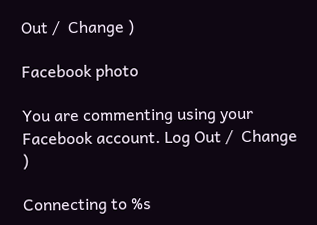Out /  Change )

Facebook photo

You are commenting using your Facebook account. Log Out /  Change )

Connecting to %s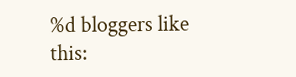%d bloggers like this: